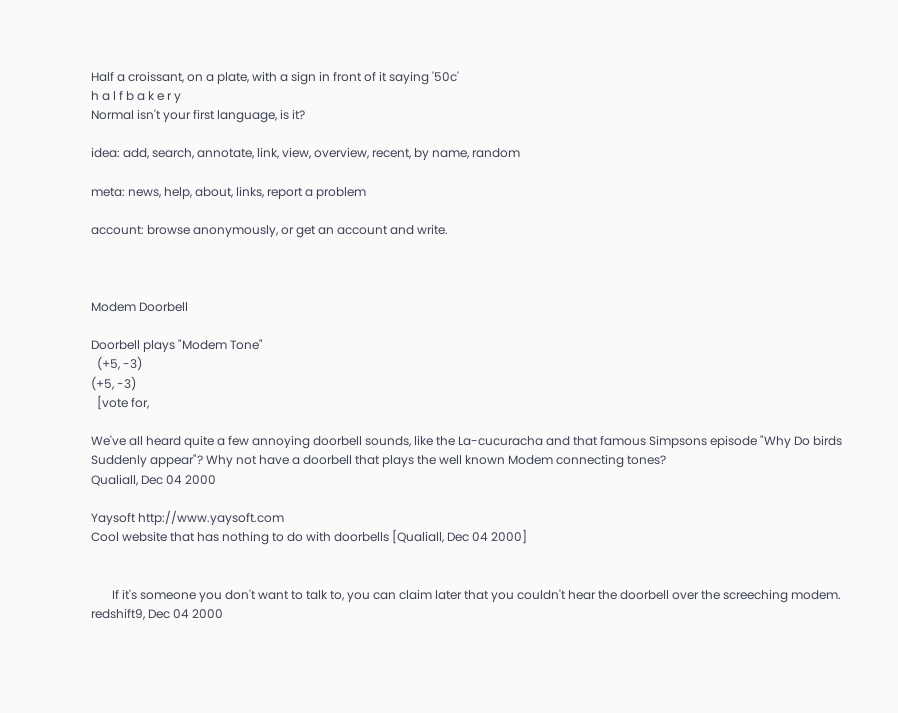Half a croissant, on a plate, with a sign in front of it saying '50c'
h a l f b a k e r y
Normal isn't your first language, is it?

idea: add, search, annotate, link, view, overview, recent, by name, random

meta: news, help, about, links, report a problem

account: browse anonymously, or get an account and write.



Modem Doorbell

Doorbell plays "Modem Tone"
  (+5, -3)
(+5, -3)
  [vote for,

We've all heard quite a few annoying doorbell sounds, like the La-cucuracha and that famous Simpsons episode "Why Do birds Suddenly appear"? Why not have a doorbell that plays the well known Modem connecting tones?
Qualiall, Dec 04 2000

Yaysoft http://www.yaysoft.com
Cool website that has nothing to do with doorbells [Qualiall, Dec 04 2000]


       If it's someone you don't want to talk to, you can claim later that you couldn't hear the doorbell over the screeching modem.
redshift9, Dec 04 2000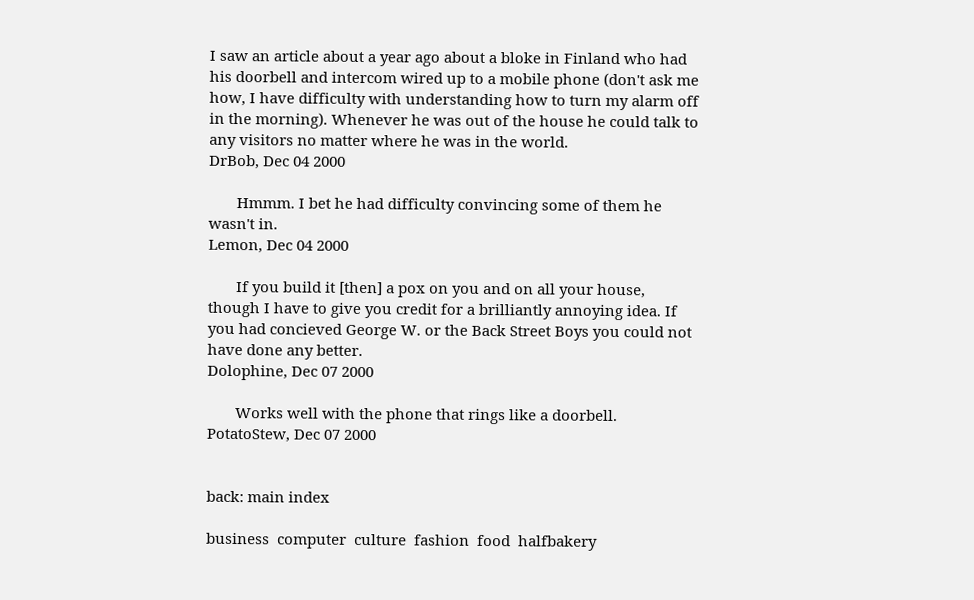I saw an article about a year ago about a bloke in Finland who had his doorbell and intercom wired up to a mobile phone (don't ask me how, I have difficulty with understanding how to turn my alarm off in the morning). Whenever he was out of the house he could talk to any visitors no matter where he was in the world.
DrBob, Dec 04 2000

       Hmmm. I bet he had difficulty convincing some of them he wasn't in.
Lemon, Dec 04 2000

       If you build it [then] a pox on you and on all your house, though I have to give you credit for a brilliantly annoying idea. If you had concieved George W. or the Back Street Boys you could not have done any better.
Dolophine, Dec 07 2000

       Works well with the phone that rings like a doorbell.
PotatoStew, Dec 07 2000


back: main index

business  computer  culture  fashion  food  halfbakery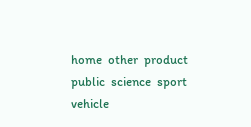home  other  product  public  science  sport  vehicle